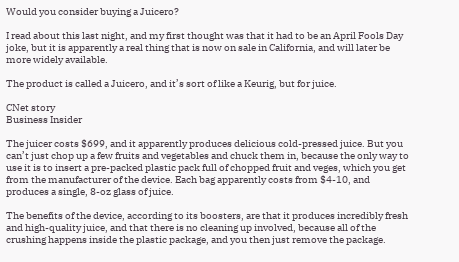Would you consider buying a Juicero?

I read about this last night, and my first thought was that it had to be an April Fools Day joke, but it is apparently a real thing that is now on sale in California, and will later be more widely available.

The product is called a Juicero, and it’s sort of like a Keurig, but for juice.

CNet story
Business Insider

The juicer costs $699, and it apparently produces delicious cold-pressed juice. But you can’t just chop up a few fruits and vegetables and chuck them in, because the only way to use it is to insert a pre-packed plastic pack full of chopped fruit and veges, which you get from the manufacturer of the device. Each bag apparently costs from $4-10, and produces a single, 8-oz glass of juice.

The benefits of the device, according to its boosters, are that it produces incredibly fresh and high-quality juice, and that there is no cleaning up involved, because all of the crushing happens inside the plastic package, and you then just remove the package.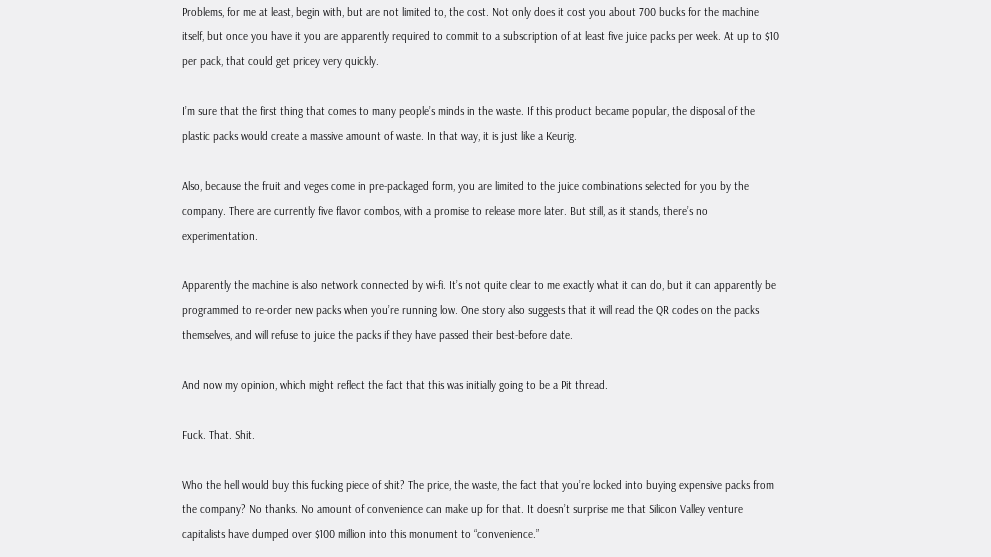Problems, for me at least, begin with, but are not limited to, the cost. Not only does it cost you about 700 bucks for the machine itself, but once you have it you are apparently required to commit to a subscription of at least five juice packs per week. At up to $10 per pack, that could get pricey very quickly.

I’m sure that the first thing that comes to many people’s minds in the waste. If this product became popular, the disposal of the plastic packs would create a massive amount of waste. In that way, it is just like a Keurig.

Also, because the fruit and veges come in pre-packaged form, you are limited to the juice combinations selected for you by the company. There are currently five flavor combos, with a promise to release more later. But still, as it stands, there’s no experimentation.

Apparently the machine is also network connected by wi-fi. It’s not quite clear to me exactly what it can do, but it can apparently be programmed to re-order new packs when you’re running low. One story also suggests that it will read the QR codes on the packs themselves, and will refuse to juice the packs if they have passed their best-before date.

And now my opinion, which might reflect the fact that this was initially going to be a Pit thread.

Fuck. That. Shit.

Who the hell would buy this fucking piece of shit? The price, the waste, the fact that you’re locked into buying expensive packs from the company? No thanks. No amount of convenience can make up for that. It doesn’t surprise me that Silicon Valley venture capitalists have dumped over $100 million into this monument to “convenience.”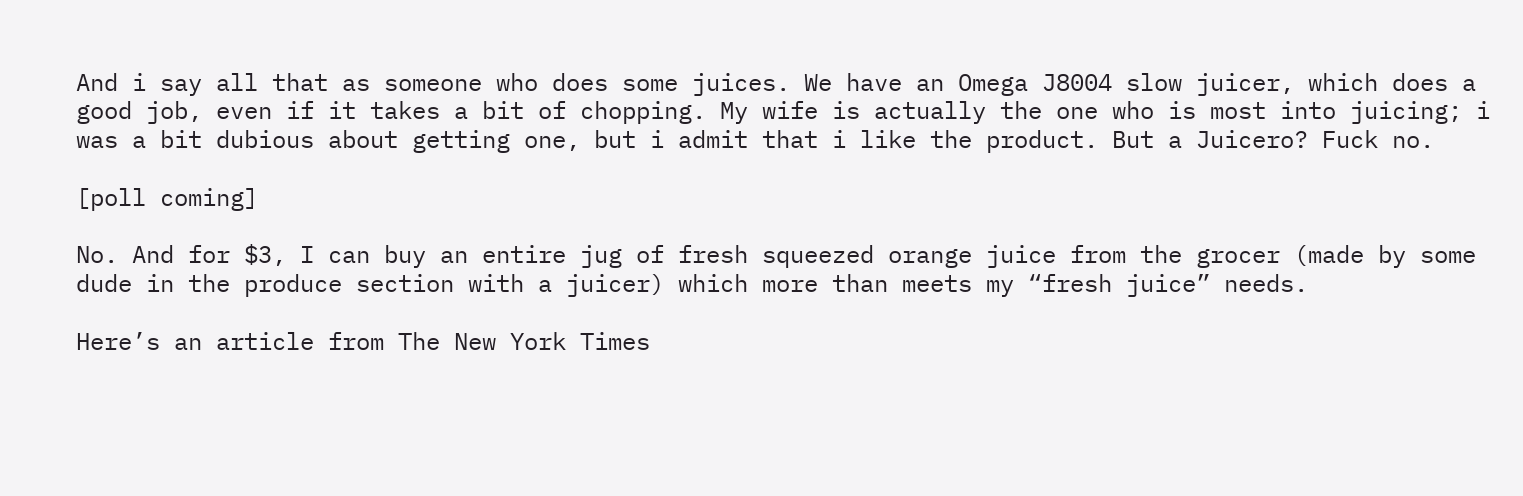And i say all that as someone who does some juices. We have an Omega J8004 slow juicer, which does a good job, even if it takes a bit of chopping. My wife is actually the one who is most into juicing; i was a bit dubious about getting one, but i admit that i like the product. But a Juicero? Fuck no.

[poll coming]

No. And for $3, I can buy an entire jug of fresh squeezed orange juice from the grocer (made by some dude in the produce section with a juicer) which more than meets my “fresh juice” needs.

Here’s an article from The New York Times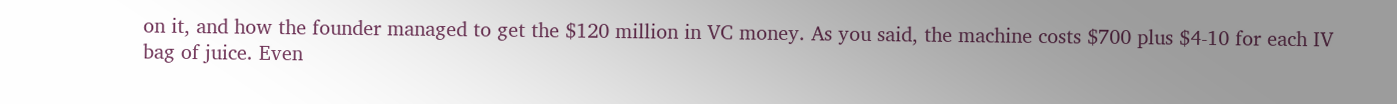on it, and how the founder managed to get the $120 million in VC money. As you said, the machine costs $700 plus $4-10 for each IV bag of juice. Even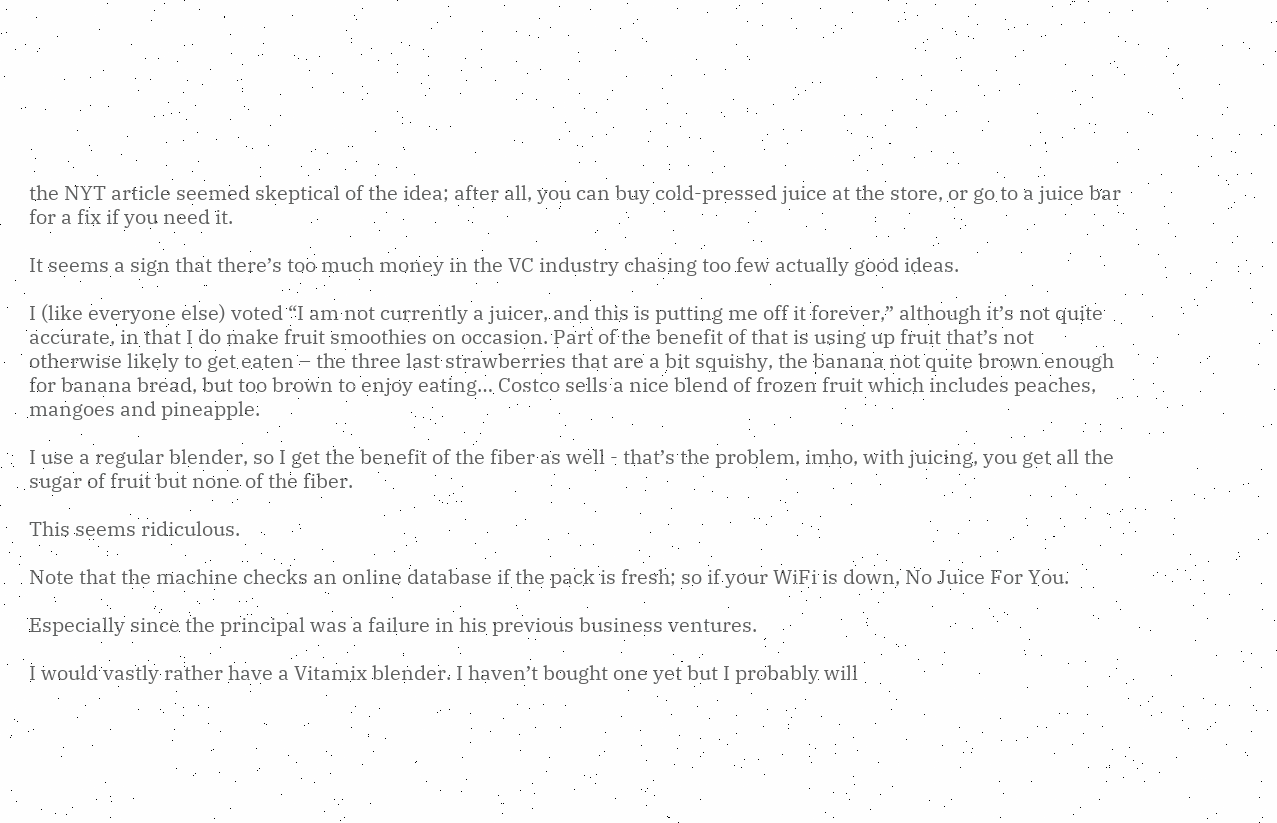the NYT article seemed skeptical of the idea; after all, you can buy cold-pressed juice at the store, or go to a juice bar for a fix if you need it.

It seems a sign that there’s too much money in the VC industry chasing too few actually good ideas.

I (like everyone else) voted “I am not currently a juicer, and this is putting me off it forever,” although it’s not quite accurate, in that I do make fruit smoothies on occasion. Part of the benefit of that is using up fruit that’s not otherwise likely to get eaten – the three last strawberries that are a bit squishy, the banana not quite brown enough for banana bread, but too brown to enjoy eating… Costco sells a nice blend of frozen fruit which includes peaches, mangoes and pineapple.

I use a regular blender, so I get the benefit of the fiber as well - that’s the problem, imho, with juicing, you get all the sugar of fruit but none of the fiber.

This seems ridiculous.

Note that the machine checks an online database if the pack is fresh; so if your WiFi is down, No Juice For You.

Especially since the principal was a failure in his previous business ventures.

I would vastly rather have a Vitamix blender. I haven’t bought one yet but I probably will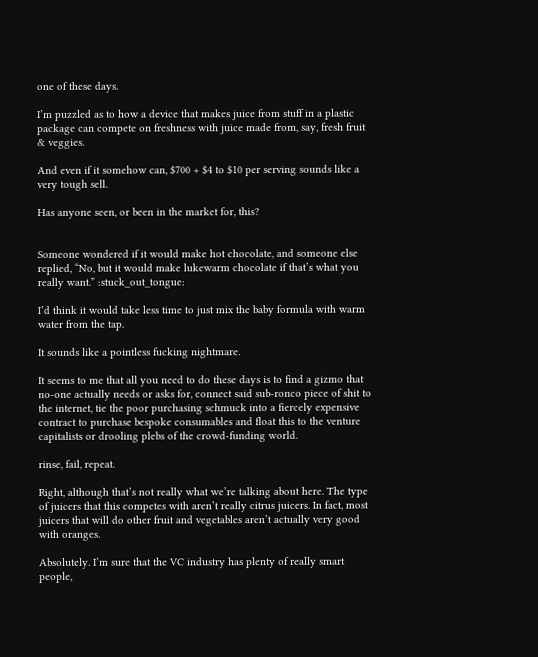one of these days.

I’m puzzled as to how a device that makes juice from stuff in a plastic package can compete on freshness with juice made from, say, fresh fruit & veggies.

And even if it somehow can, $700 + $4 to $10 per serving sounds like a very tough sell.

Has anyone seen, or been in the market for, this?


Someone wondered if it would make hot chocolate, and someone else replied, “No, but it would make lukewarm chocolate if that’s what you really want.” :stuck_out_tongue:

I’d think it would take less time to just mix the baby formula with warm water from the tap.

It sounds like a pointless fucking nightmare.

It seems to me that all you need to do these days is to find a gizmo that no-one actually needs or asks for, connect said sub-ronco piece of shit to the internet, tie the poor purchasing schmuck into a fiercely expensive contract to purchase bespoke consumables and float this to the venture capitalists or drooling plebs of the crowd-funding world.

rinse, fail, repeat.

Right, although that’s not really what we’re talking about here. The type of juicers that this competes with aren’t really citrus juicers. In fact, most juicers that will do other fruit and vegetables aren’t actually very good with oranges.

Absolutely. I’m sure that the VC industry has plenty of really smart people,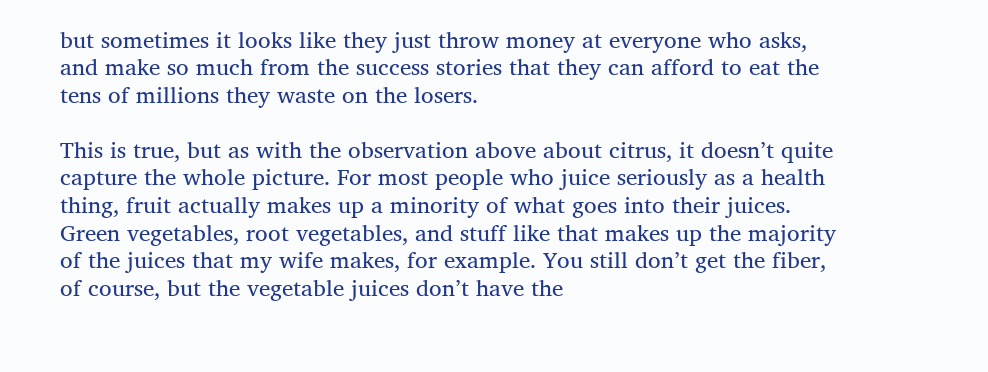but sometimes it looks like they just throw money at everyone who asks, and make so much from the success stories that they can afford to eat the tens of millions they waste on the losers.

This is true, but as with the observation above about citrus, it doesn’t quite capture the whole picture. For most people who juice seriously as a health thing, fruit actually makes up a minority of what goes into their juices. Green vegetables, root vegetables, and stuff like that makes up the majority of the juices that my wife makes, for example. You still don’t get the fiber, of course, but the vegetable juices don’t have the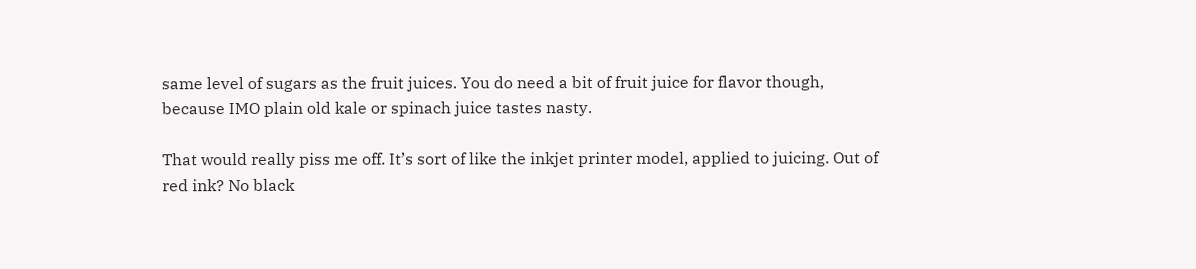same level of sugars as the fruit juices. You do need a bit of fruit juice for flavor though, because IMO plain old kale or spinach juice tastes nasty.

That would really piss me off. It’s sort of like the inkjet printer model, applied to juicing. Out of red ink? No black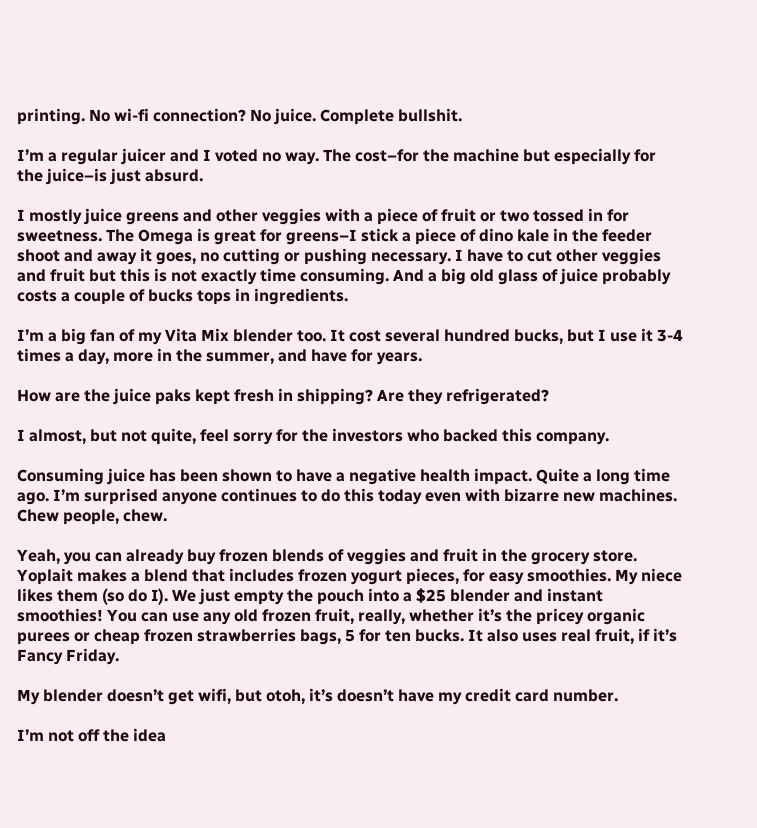printing. No wi-fi connection? No juice. Complete bullshit.

I’m a regular juicer and I voted no way. The cost–for the machine but especially for the juice–is just absurd.

I mostly juice greens and other veggies with a piece of fruit or two tossed in for sweetness. The Omega is great for greens–I stick a piece of dino kale in the feeder shoot and away it goes, no cutting or pushing necessary. I have to cut other veggies and fruit but this is not exactly time consuming. And a big old glass of juice probably costs a couple of bucks tops in ingredients.

I’m a big fan of my Vita Mix blender too. It cost several hundred bucks, but I use it 3-4 times a day, more in the summer, and have for years.

How are the juice paks kept fresh in shipping? Are they refrigerated?

I almost, but not quite, feel sorry for the investors who backed this company.

Consuming juice has been shown to have a negative health impact. Quite a long time ago. I’m surprised anyone continues to do this today even with bizarre new machines. Chew people, chew.

Yeah, you can already buy frozen blends of veggies and fruit in the grocery store. Yoplait makes a blend that includes frozen yogurt pieces, for easy smoothies. My niece likes them (so do I). We just empty the pouch into a $25 blender and instant smoothies! You can use any old frozen fruit, really, whether it’s the pricey organic purees or cheap frozen strawberries bags, 5 for ten bucks. It also uses real fruit, if it’s Fancy Friday.

My blender doesn’t get wifi, but otoh, it’s doesn’t have my credit card number.

I’m not off the idea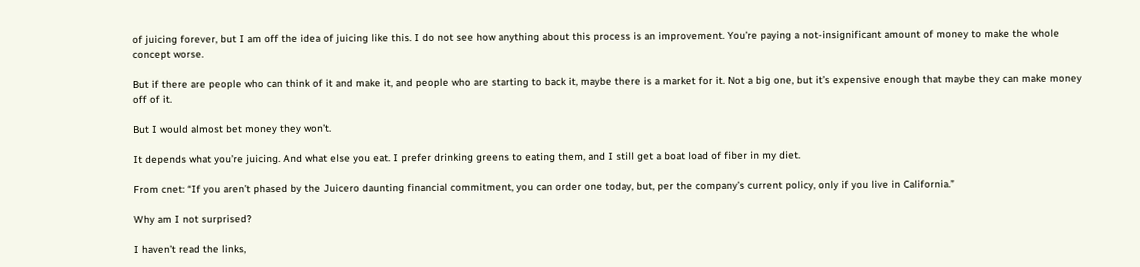of juicing forever, but I am off the idea of juicing like this. I do not see how anything about this process is an improvement. You’re paying a not-insignificant amount of money to make the whole concept worse.

But if there are people who can think of it and make it, and people who are starting to back it, maybe there is a market for it. Not a big one, but it’s expensive enough that maybe they can make money off of it.

But I would almost bet money they won’t.

It depends what you’re juicing. And what else you eat. I prefer drinking greens to eating them, and I still get a boat load of fiber in my diet.

From cnet: “If you aren’t phased by the Juicero daunting financial commitment, you can order one today, but, per the company’s current policy, only if you live in California.”

Why am I not surprised?

I haven’t read the links,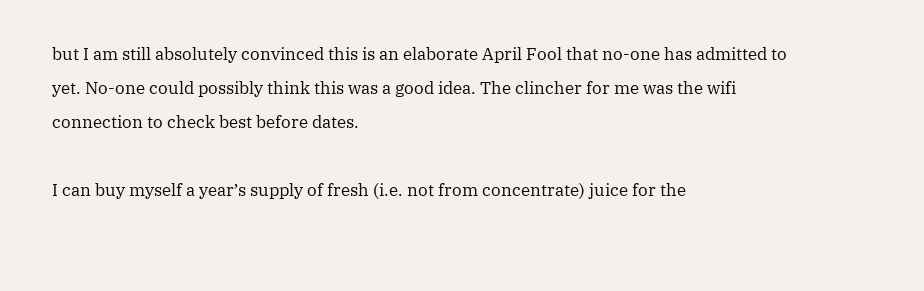but I am still absolutely convinced this is an elaborate April Fool that no-one has admitted to yet. No-one could possibly think this was a good idea. The clincher for me was the wifi connection to check best before dates.

I can buy myself a year’s supply of fresh (i.e. not from concentrate) juice for the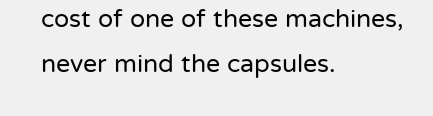cost of one of these machines, never mind the capsules.